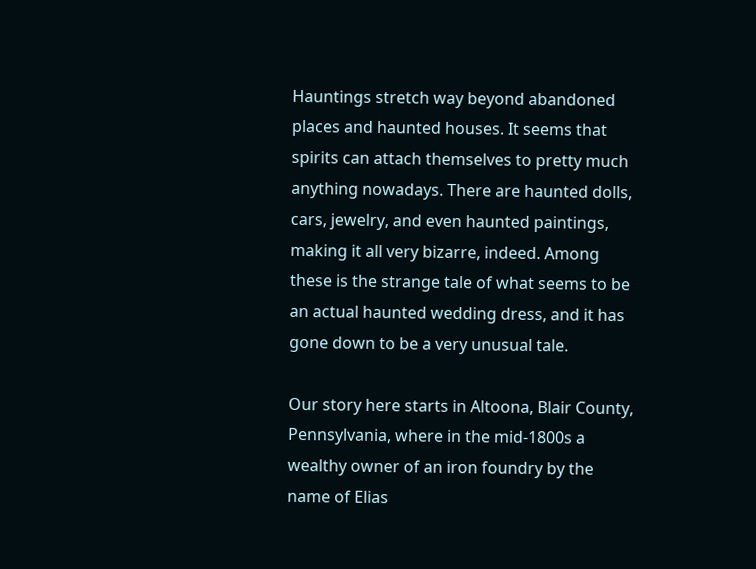Hauntings stretch way beyond abandoned places and haunted houses. It seems that spirits can attach themselves to pretty much anything nowadays. There are haunted dolls, cars, jewelry, and even haunted paintings, making it all very bizarre, indeed. Among these is the strange tale of what seems to be an actual haunted wedding dress, and it has gone down to be a very unusual tale.

Our story here starts in Altoona, Blair County, Pennsylvania, where in the mid-1800s a wealthy owner of an iron foundry by the name of Elias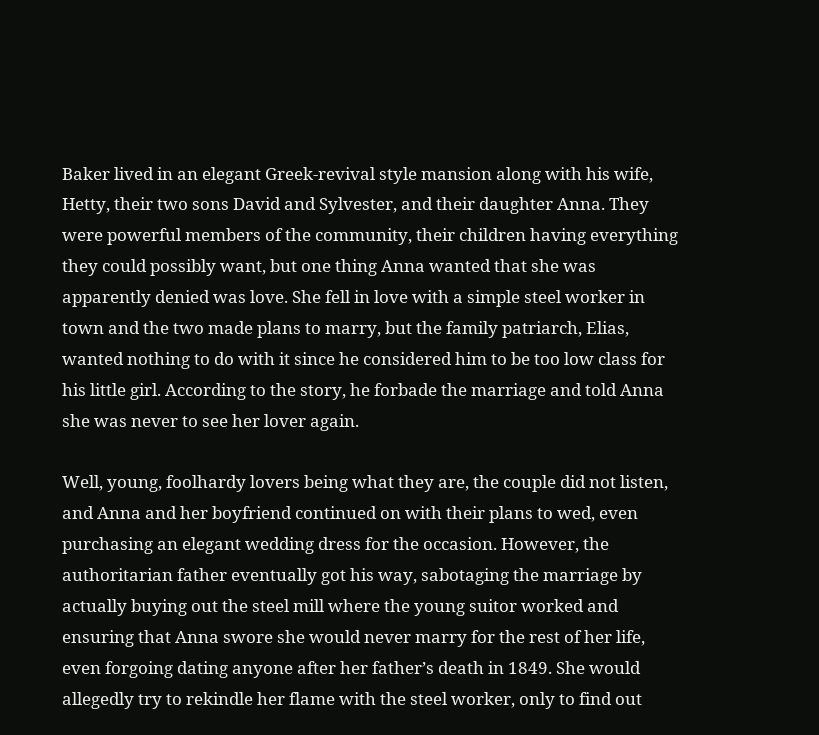Baker lived in an elegant Greek-revival style mansion along with his wife, Hetty, their two sons David and Sylvester, and their daughter Anna. They were powerful members of the community, their children having everything they could possibly want, but one thing Anna wanted that she was apparently denied was love. She fell in love with a simple steel worker in town and the two made plans to marry, but the family patriarch, Elias, wanted nothing to do with it since he considered him to be too low class for his little girl. According to the story, he forbade the marriage and told Anna she was never to see her lover again.

Well, young, foolhardy lovers being what they are, the couple did not listen, and Anna and her boyfriend continued on with their plans to wed, even purchasing an elegant wedding dress for the occasion. However, the authoritarian father eventually got his way, sabotaging the marriage by actually buying out the steel mill where the young suitor worked and ensuring that Anna swore she would never marry for the rest of her life, even forgoing dating anyone after her father’s death in 1849. She would allegedly try to rekindle her flame with the steel worker, only to find out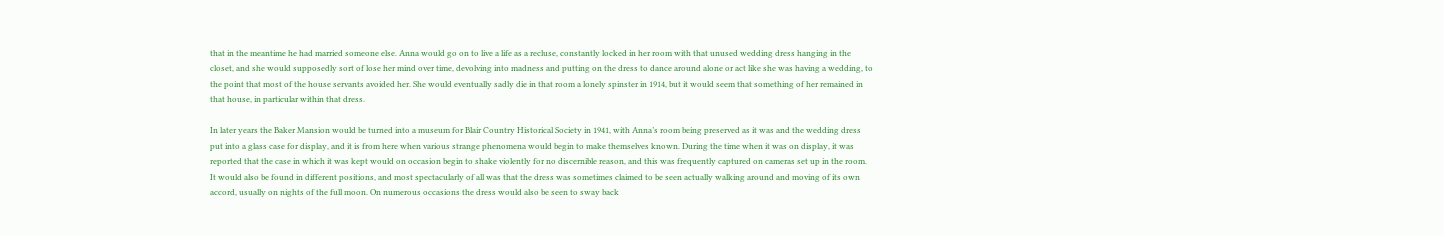that in the meantime he had married someone else. Anna would go on to live a life as a recluse, constantly locked in her room with that unused wedding dress hanging in the closet, and she would supposedly sort of lose her mind over time, devolving into madness and putting on the dress to dance around alone or act like she was having a wedding, to the point that most of the house servants avoided her. She would eventually sadly die in that room a lonely spinster in 1914, but it would seem that something of her remained in that house, in particular within that dress.

In later years the Baker Mansion would be turned into a museum for Blair Country Historical Society in 1941, with Anna’s room being preserved as it was and the wedding dress put into a glass case for display, and it is from here when various strange phenomena would begin to make themselves known. During the time when it was on display, it was reported that the case in which it was kept would on occasion begin to shake violently for no discernible reason, and this was frequently captured on cameras set up in the room. It would also be found in different positions, and most spectacularly of all was that the dress was sometimes claimed to be seen actually walking around and moving of its own accord, usually on nights of the full moon. On numerous occasions the dress would also be seen to sway back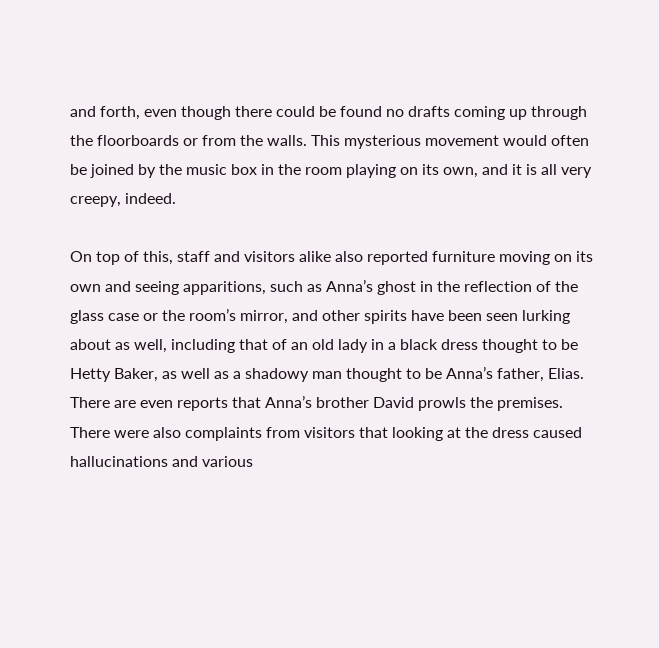and forth, even though there could be found no drafts coming up through the floorboards or from the walls. This mysterious movement would often be joined by the music box in the room playing on its own, and it is all very creepy, indeed.

On top of this, staff and visitors alike also reported furniture moving on its own and seeing apparitions, such as Anna’s ghost in the reflection of the glass case or the room’s mirror, and other spirits have been seen lurking about as well, including that of an old lady in a black dress thought to be Hetty Baker, as well as a shadowy man thought to be Anna’s father, Elias. There are even reports that Anna’s brother David prowls the premises. There were also complaints from visitors that looking at the dress caused hallucinations and various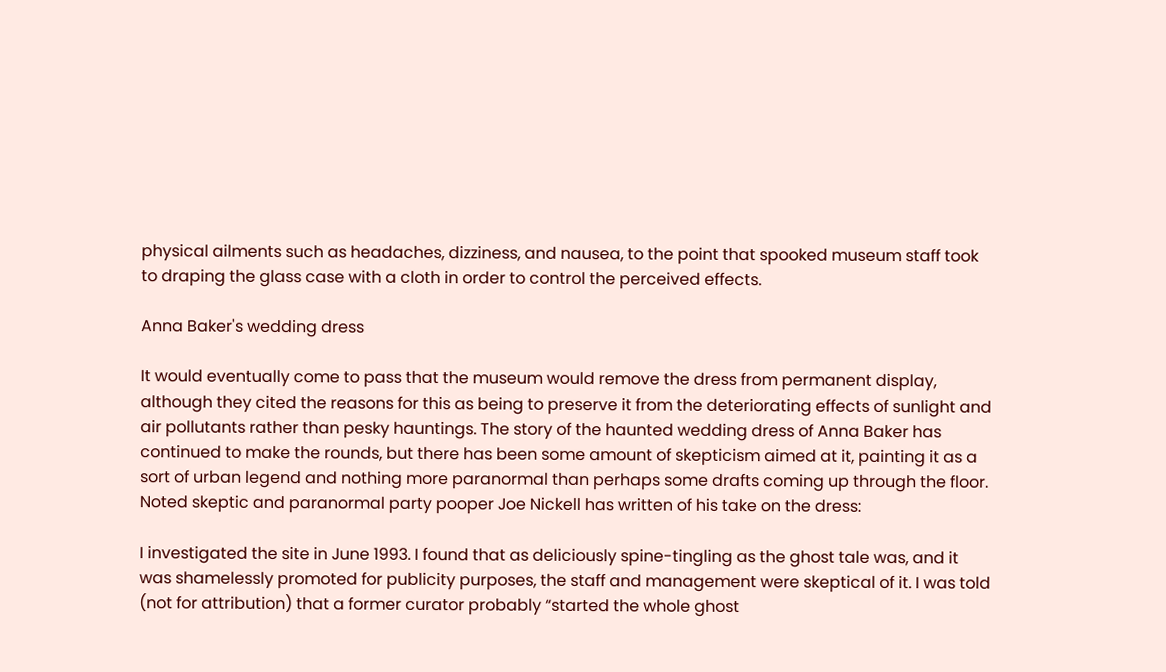physical ailments such as headaches, dizziness, and nausea, to the point that spooked museum staff took to draping the glass case with a cloth in order to control the perceived effects.

Anna Baker's wedding dress

It would eventually come to pass that the museum would remove the dress from permanent display, although they cited the reasons for this as being to preserve it from the deteriorating effects of sunlight and air pollutants rather than pesky hauntings. The story of the haunted wedding dress of Anna Baker has continued to make the rounds, but there has been some amount of skepticism aimed at it, painting it as a sort of urban legend and nothing more paranormal than perhaps some drafts coming up through the floor. Noted skeptic and paranormal party pooper Joe Nickell has written of his take on the dress:

I investigated the site in June 1993. I found that as deliciously spine-tingling as the ghost tale was, and it was shamelessly promoted for publicity purposes, the staff and management were skeptical of it. I was told (not for attribution) that a former curator probably “started the whole ghost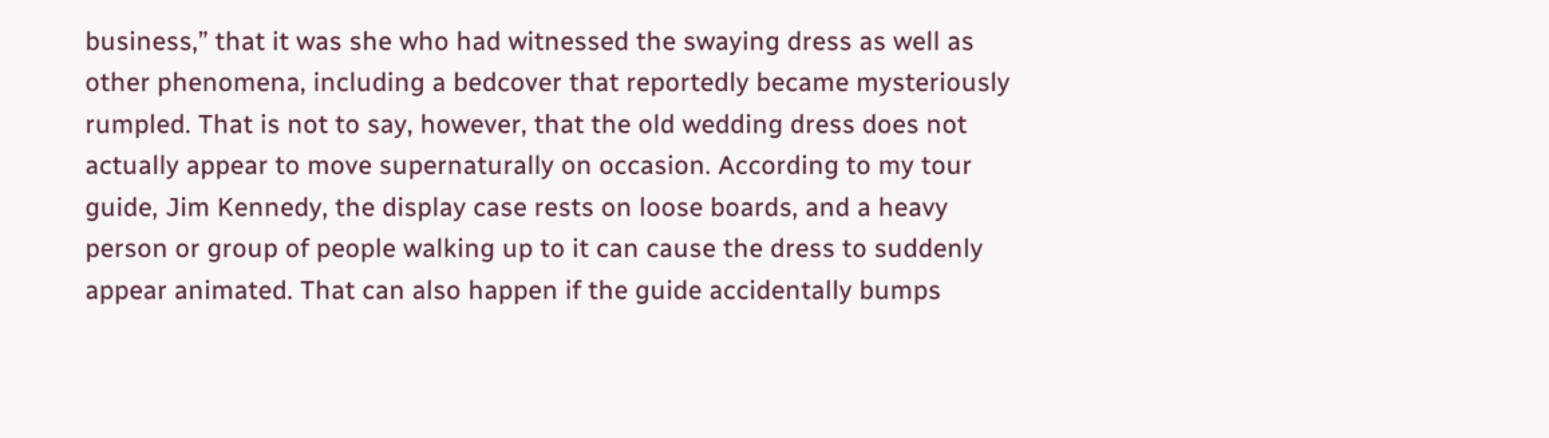business,” that it was she who had witnessed the swaying dress as well as other phenomena, including a bedcover that reportedly became mysteriously rumpled. That is not to say, however, that the old wedding dress does not actually appear to move supernaturally on occasion. According to my tour guide, Jim Kennedy, the display case rests on loose boards, and a heavy person or group of people walking up to it can cause the dress to suddenly appear animated. That can also happen if the guide accidentally bumps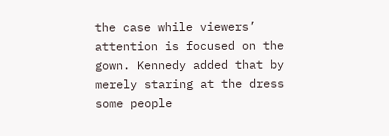the case while viewers’ attention is focused on the gown. Kennedy added that by merely staring at the dress some people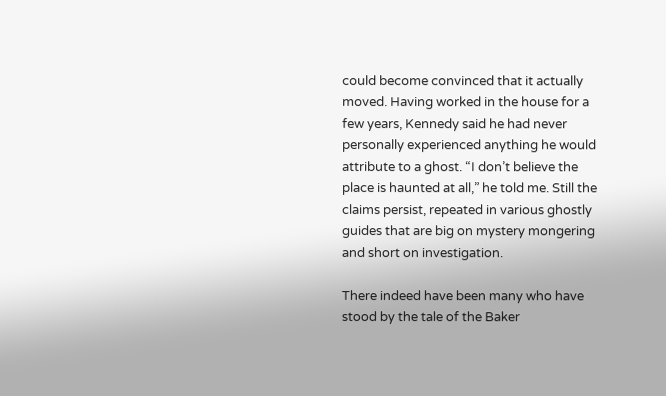could become convinced that it actually moved. Having worked in the house for a few years, Kennedy said he had never personally experienced anything he would attribute to a ghost. “I don’t believe the place is haunted at all,” he told me. Still the claims persist, repeated in various ghostly guides that are big on mystery mongering and short on investigation.

There indeed have been many who have stood by the tale of the Baker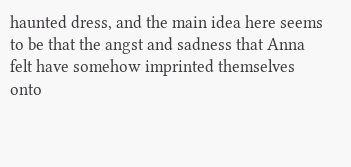haunted dress, and the main idea here seems to be that the angst and sadness that Anna felt have somehow imprinted themselves onto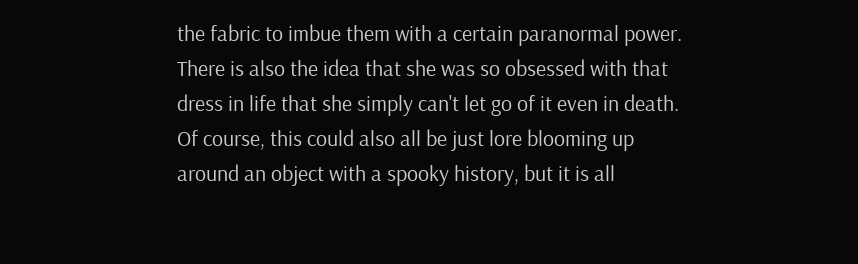the fabric to imbue them with a certain paranormal power. There is also the idea that she was so obsessed with that dress in life that she simply can't let go of it even in death. Of course, this could also all be just lore blooming up around an object with a spooky history, but it is all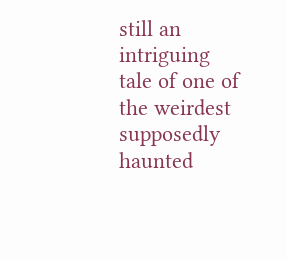still an intriguing tale of one of the weirdest supposedly haunted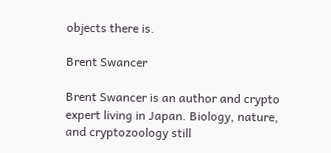objects there is.

Brent Swancer

Brent Swancer is an author and crypto expert living in Japan. Biology, nature, and cryptozoology still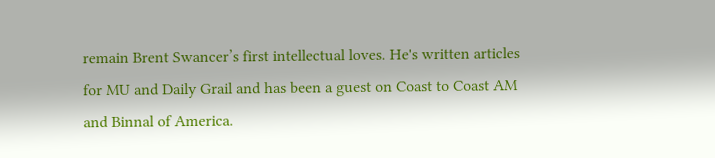remain Brent Swancer’s first intellectual loves. He's written articles for MU and Daily Grail and has been a guest on Coast to Coast AM and Binnal of America.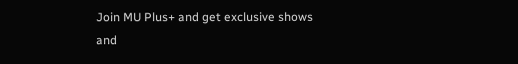Join MU Plus+ and get exclusive shows and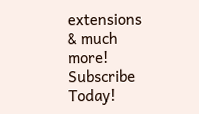extensions & much more! Subscribe Today!